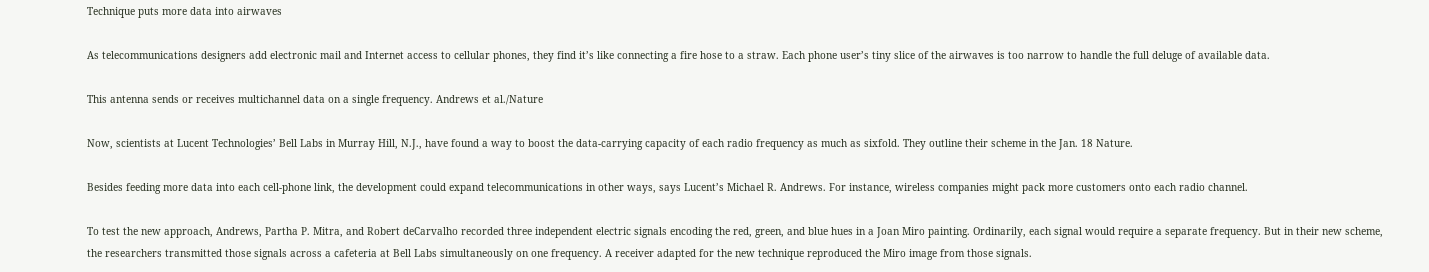Technique puts more data into airwaves

As telecommunications designers add electronic mail and Internet access to cellular phones, they find it’s like connecting a fire hose to a straw. Each phone user’s tiny slice of the airwaves is too narrow to handle the full deluge of available data.

This antenna sends or receives multichannel data on a single frequency. Andrews et al./Nature

Now, scientists at Lucent Technologies’ Bell Labs in Murray Hill, N.J., have found a way to boost the data-carrying capacity of each radio frequency as much as sixfold. They outline their scheme in the Jan. 18 Nature.

Besides feeding more data into each cell-phone link, the development could expand telecommunications in other ways, says Lucent’s Michael R. Andrews. For instance, wireless companies might pack more customers onto each radio channel.

To test the new approach, Andrews, Partha P. Mitra, and Robert deCarvalho recorded three independent electric signals encoding the red, green, and blue hues in a Joan Miro painting. Ordinarily, each signal would require a separate frequency. But in their new scheme, the researchers transmitted those signals across a cafeteria at Bell Labs simultaneously on one frequency. A receiver adapted for the new technique reproduced the Miro image from those signals.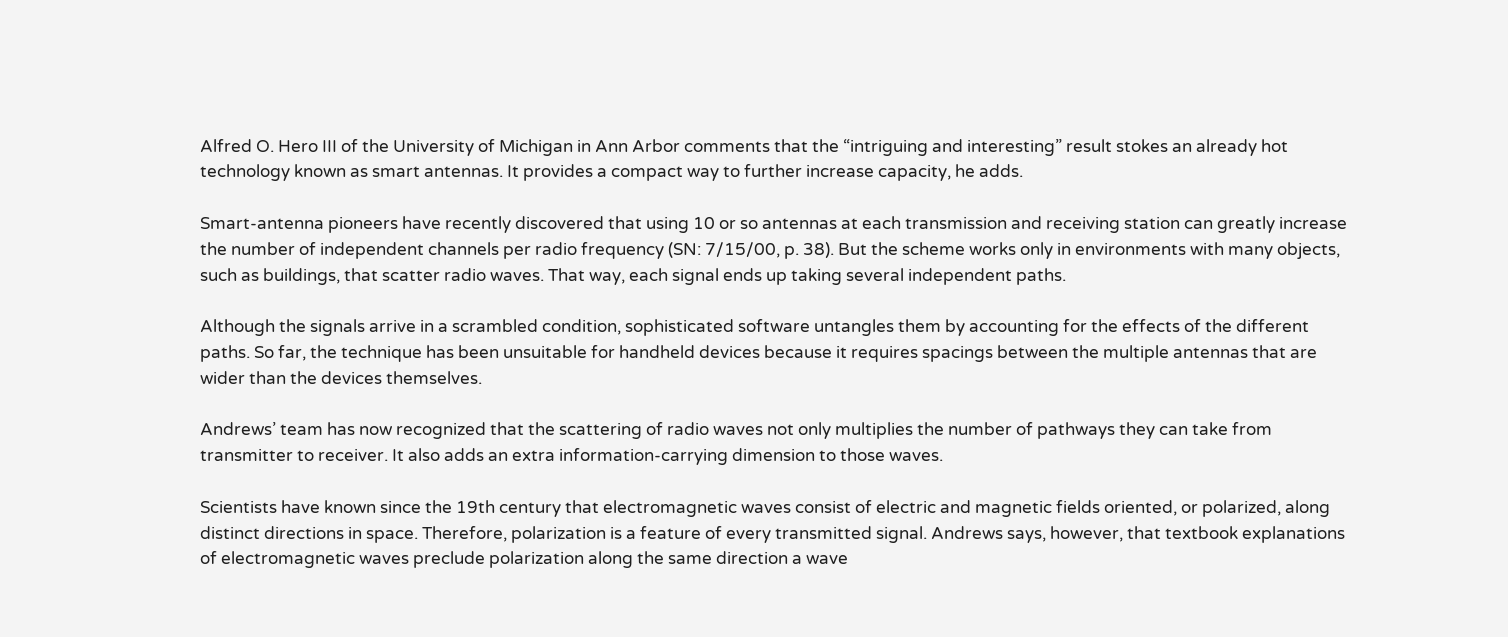Alfred O. Hero III of the University of Michigan in Ann Arbor comments that the “intriguing and interesting” result stokes an already hot technology known as smart antennas. It provides a compact way to further increase capacity, he adds.

Smart-antenna pioneers have recently discovered that using 10 or so antennas at each transmission and receiving station can greatly increase the number of independent channels per radio frequency (SN: 7/15/00, p. 38). But the scheme works only in environments with many objects, such as buildings, that scatter radio waves. That way, each signal ends up taking several independent paths.

Although the signals arrive in a scrambled condition, sophisticated software untangles them by accounting for the effects of the different paths. So far, the technique has been unsuitable for handheld devices because it requires spacings between the multiple antennas that are wider than the devices themselves.

Andrews’ team has now recognized that the scattering of radio waves not only multiplies the number of pathways they can take from transmitter to receiver. It also adds an extra information-carrying dimension to those waves.

Scientists have known since the 19th century that electromagnetic waves consist of electric and magnetic fields oriented, or polarized, along distinct directions in space. Therefore, polarization is a feature of every transmitted signal. Andrews says, however, that textbook explanations of electromagnetic waves preclude polarization along the same direction a wave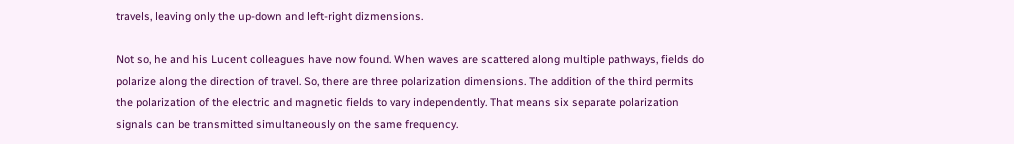travels, leaving only the up-down and left-right dizmensions.

Not so, he and his Lucent colleagues have now found. When waves are scattered along multiple pathways, fields do polarize along the direction of travel. So, there are three polarization dimensions. The addition of the third permits the polarization of the electric and magnetic fields to vary independently. That means six separate polarization signals can be transmitted simultaneously on the same frequency.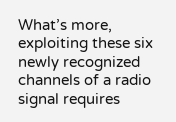What’s more, exploiting these six newly recognized channels of a radio signal requires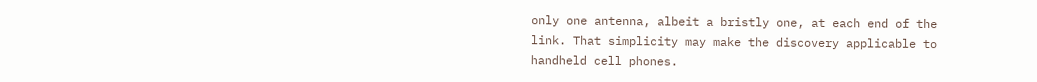only one antenna, albeit a bristly one, at each end of the link. That simplicity may make the discovery applicable to handheld cell phones.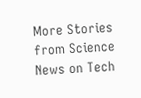More Stories from Science News on Tech